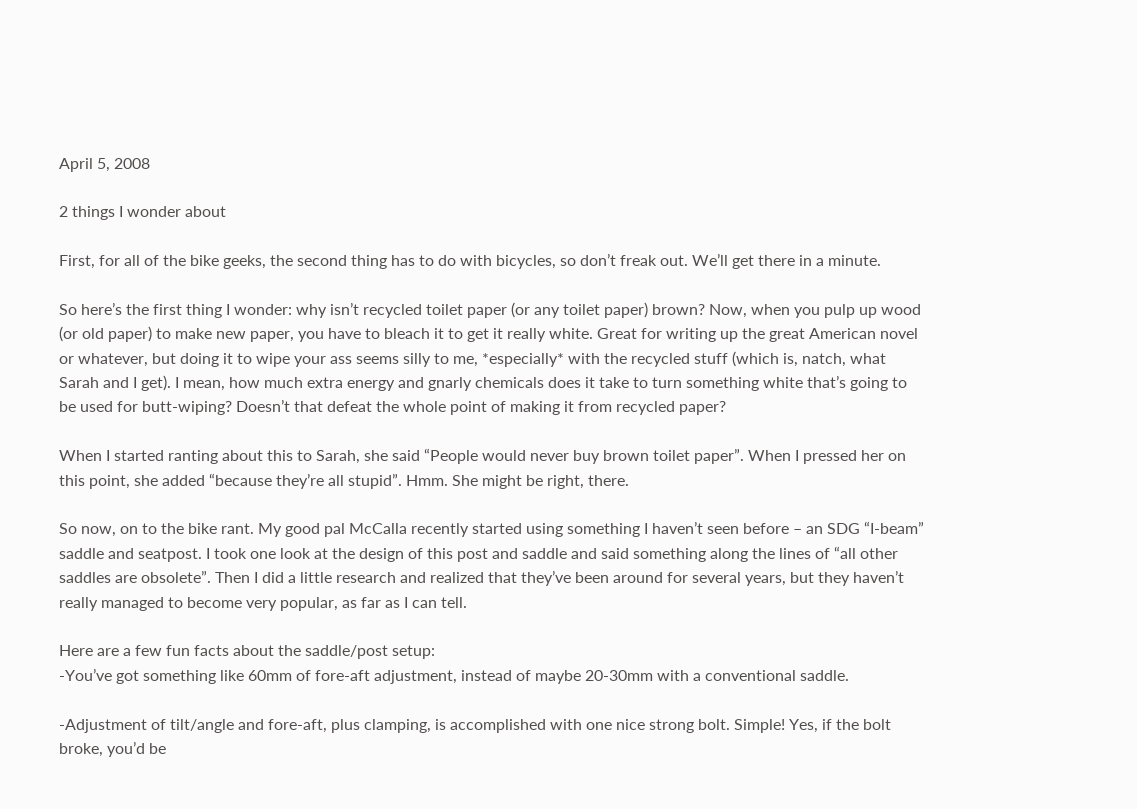April 5, 2008

2 things I wonder about

First, for all of the bike geeks, the second thing has to do with bicycles, so don’t freak out. We’ll get there in a minute.

So here’s the first thing I wonder: why isn’t recycled toilet paper (or any toilet paper) brown? Now, when you pulp up wood (or old paper) to make new paper, you have to bleach it to get it really white. Great for writing up the great American novel or whatever, but doing it to wipe your ass seems silly to me, *especially* with the recycled stuff (which is, natch, what Sarah and I get). I mean, how much extra energy and gnarly chemicals does it take to turn something white that’s going to be used for butt-wiping? Doesn’t that defeat the whole point of making it from recycled paper?

When I started ranting about this to Sarah, she said “People would never buy brown toilet paper”. When I pressed her on this point, she added “because they’re all stupid”. Hmm. She might be right, there.

So now, on to the bike rant. My good pal McCalla recently started using something I haven’t seen before – an SDG “I-beam” saddle and seatpost. I took one look at the design of this post and saddle and said something along the lines of “all other saddles are obsolete”. Then I did a little research and realized that they’ve been around for several years, but they haven’t really managed to become very popular, as far as I can tell.

Here are a few fun facts about the saddle/post setup:
-You’ve got something like 60mm of fore-aft adjustment, instead of maybe 20-30mm with a conventional saddle.

-Adjustment of tilt/angle and fore-aft, plus clamping, is accomplished with one nice strong bolt. Simple! Yes, if the bolt broke, you’d be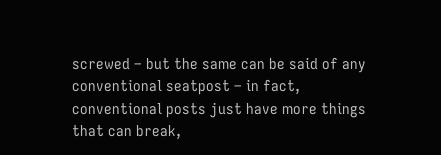screwed – but the same can be said of any conventional seatpost – in fact, conventional posts just have more things that can break,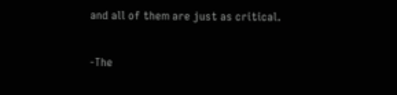and all of them are just as critical.

-The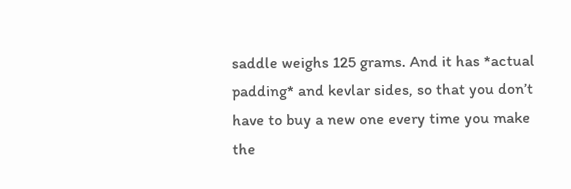saddle weighs 125 grams. And it has *actual padding* and kevlar sides, so that you don’t have to buy a new one every time you make the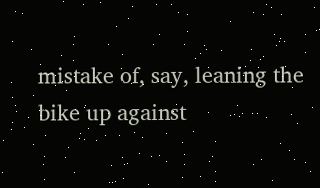mistake of, say, leaning the bike up against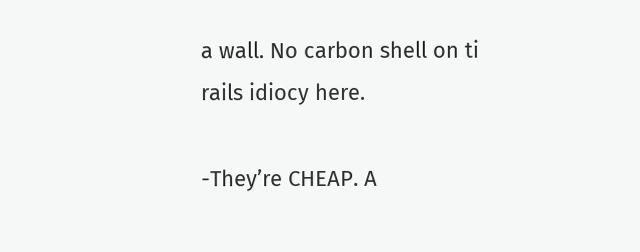a wall. No carbon shell on ti rails idiocy here.

-They’re CHEAP. A